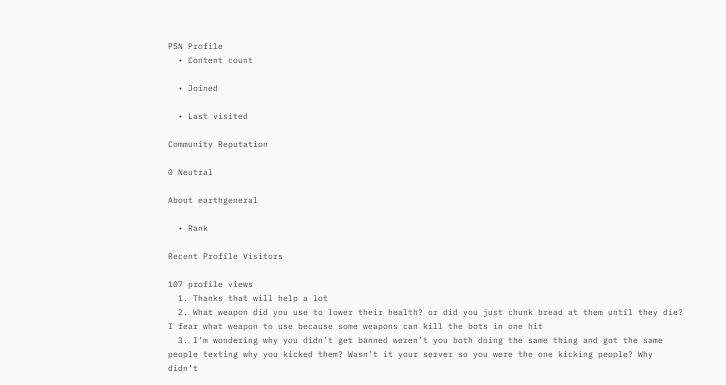PSN Profile
  • Content count

  • Joined

  • Last visited

Community Reputation

0 Neutral

About earthgeneral

  • Rank

Recent Profile Visitors

107 profile views
  1. Thanks that will help a lot
  2. What weapon did you use to lower their health? or did you just chunk bread at them until they die? I fear what weapon to use because some weapons can kill the bots in one hit
  3. I’m wondering why you didn’t get banned weren’t you both doing the same thing and got the same people texting why you kicked them? Wasn’t it your server so you were the one kicking people? Why didn’t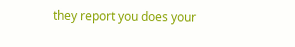they report you does your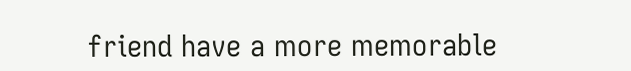friend have a more memorable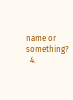name or something?
  4.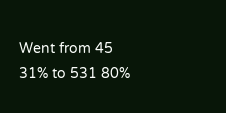Went from 45 31% to 531 80%